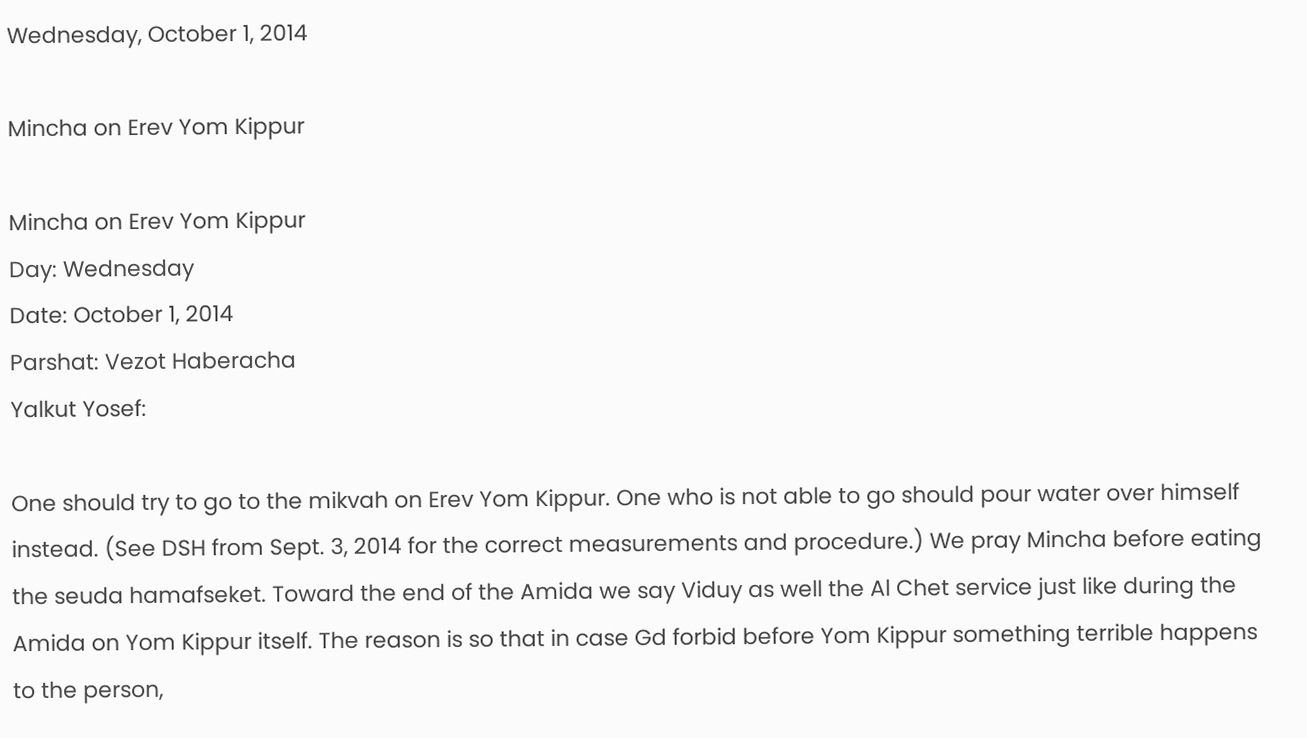Wednesday, October 1, 2014

Mincha on Erev Yom Kippur

Mincha on Erev Yom Kippur
Day: Wednesday
Date: October 1, 2014
Parshat: Vezot Haberacha
Yalkut Yosef:

One should try to go to the mikvah on Erev Yom Kippur. One who is not able to go should pour water over himself instead. (See DSH from Sept. 3, 2014 for the correct measurements and procedure.) We pray Mincha before eating the seuda hamafseket. Toward the end of the Amida we say Viduy as well the Al Chet service just like during the Amida on Yom Kippur itself. The reason is so that in case Gd forbid before Yom Kippur something terrible happens to the person,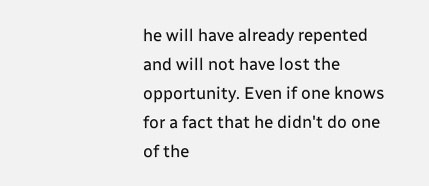he will have already repented and will not have lost the opportunity. Even if one knows for a fact that he didn't do one of the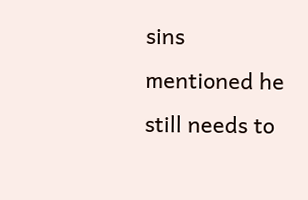sins mentioned he still needs to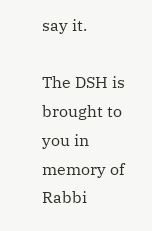say it.

The DSH is brought to you in memory of Rabbi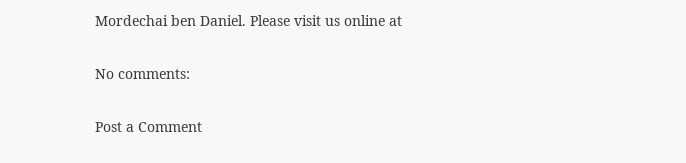Mordechai ben Daniel. Please visit us online at

No comments:

Post a Comment